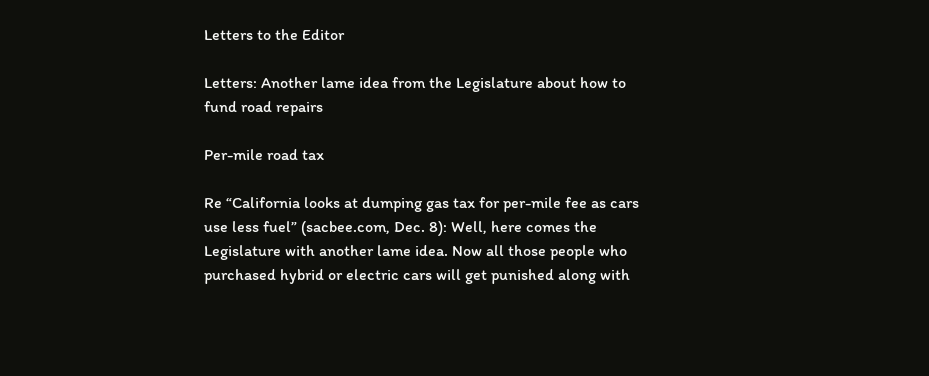Letters to the Editor

Letters: Another lame idea from the Legislature about how to fund road repairs

Per-mile road tax

Re “California looks at dumping gas tax for per-mile fee as cars use less fuel” (sacbee.com, Dec. 8): Well, here comes the Legislature with another lame idea. Now all those people who purchased hybrid or electric cars will get punished along with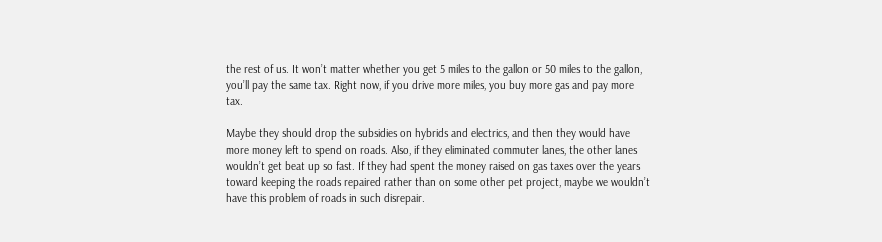the rest of us. It won’t matter whether you get 5 miles to the gallon or 50 miles to the gallon, you’ll pay the same tax. Right now, if you drive more miles, you buy more gas and pay more tax.

Maybe they should drop the subsidies on hybrids and electrics, and then they would have more money left to spend on roads. Also, if they eliminated commuter lanes, the other lanes wouldn’t get beat up so fast. If they had spent the money raised on gas taxes over the years toward keeping the roads repaired rather than on some other pet project, maybe we wouldn’t have this problem of roads in such disrepair.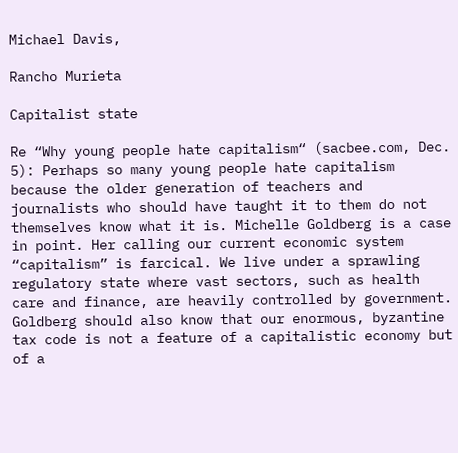Michael Davis,

Rancho Murieta

Capitalist state

Re “Why young people hate capitalism“ (sacbee.com, Dec. 5): Perhaps so many young people hate capitalism because the older generation of teachers and journalists who should have taught it to them do not themselves know what it is. Michelle Goldberg is a case in point. Her calling our current economic system “capitalism” is farcical. We live under a sprawling regulatory state where vast sectors, such as health care and finance, are heavily controlled by government. Goldberg should also know that our enormous, byzantine tax code is not a feature of a capitalistic economy but of a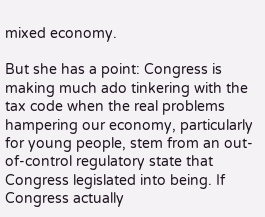mixed economy.

But she has a point: Congress is making much ado tinkering with the tax code when the real problems hampering our economy, particularly for young people, stem from an out-of-control regulatory state that Congress legislated into being. If Congress actually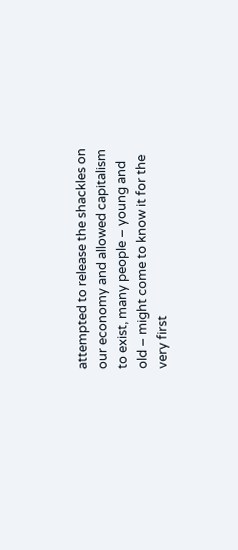attempted to release the shackles on our economy and allowed capitalism to exist, many people – young and old – might come to know it for the very first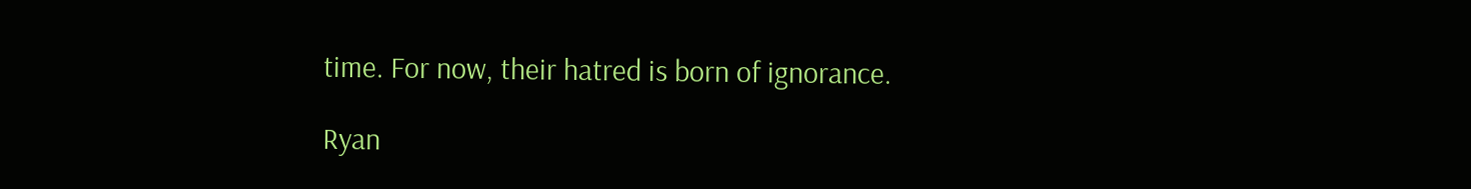time. For now, their hatred is born of ignorance.

Ryan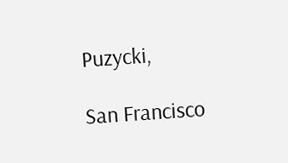Puzycki,

San Francisco